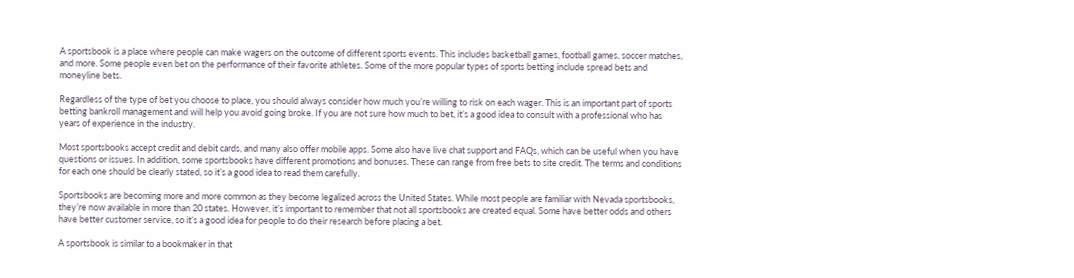A sportsbook is a place where people can make wagers on the outcome of different sports events. This includes basketball games, football games, soccer matches, and more. Some people even bet on the performance of their favorite athletes. Some of the more popular types of sports betting include spread bets and moneyline bets.

Regardless of the type of bet you choose to place, you should always consider how much you’re willing to risk on each wager. This is an important part of sports betting bankroll management and will help you avoid going broke. If you are not sure how much to bet, it’s a good idea to consult with a professional who has years of experience in the industry.

Most sportsbooks accept credit and debit cards, and many also offer mobile apps. Some also have live chat support and FAQs, which can be useful when you have questions or issues. In addition, some sportsbooks have different promotions and bonuses. These can range from free bets to site credit. The terms and conditions for each one should be clearly stated, so it’s a good idea to read them carefully.

Sportsbooks are becoming more and more common as they become legalized across the United States. While most people are familiar with Nevada sportsbooks, they’re now available in more than 20 states. However, it’s important to remember that not all sportsbooks are created equal. Some have better odds and others have better customer service, so it’s a good idea for people to do their research before placing a bet.

A sportsbook is similar to a bookmaker in that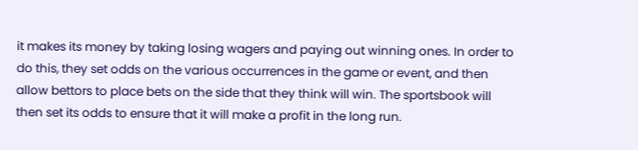it makes its money by taking losing wagers and paying out winning ones. In order to do this, they set odds on the various occurrences in the game or event, and then allow bettors to place bets on the side that they think will win. The sportsbook will then set its odds to ensure that it will make a profit in the long run.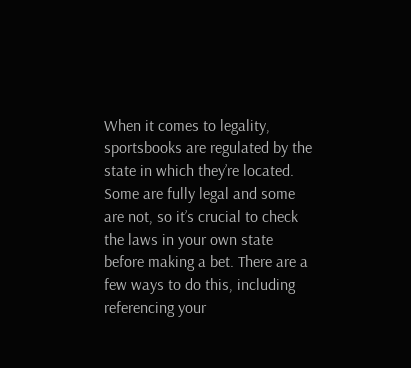When it comes to legality, sportsbooks are regulated by the state in which they’re located. Some are fully legal and some are not, so it’s crucial to check the laws in your own state before making a bet. There are a few ways to do this, including referencing your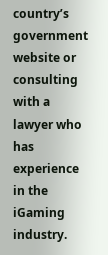country’s government website or consulting with a lawyer who has experience in the iGaming industry.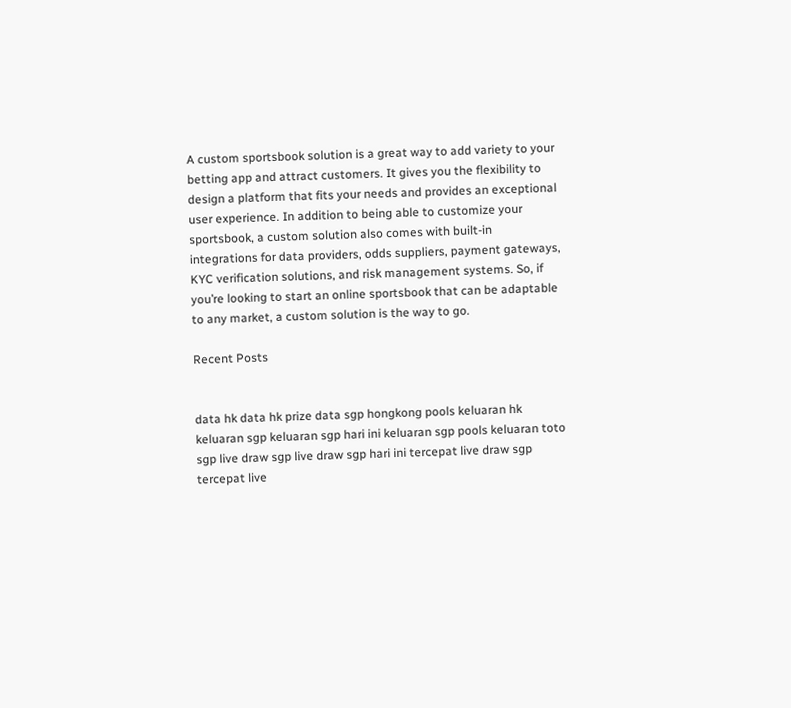A custom sportsbook solution is a great way to add variety to your betting app and attract customers. It gives you the flexibility to design a platform that fits your needs and provides an exceptional user experience. In addition to being able to customize your sportsbook, a custom solution also comes with built-in integrations for data providers, odds suppliers, payment gateways, KYC verification solutions, and risk management systems. So, if you’re looking to start an online sportsbook that can be adaptable to any market, a custom solution is the way to go.

Recent Posts


data hk data hk prize data sgp hongkong pools keluaran hk keluaran sgp keluaran sgp hari ini keluaran sgp pools keluaran toto sgp live draw sgp live draw sgp hari ini tercepat live draw sgp tercepat live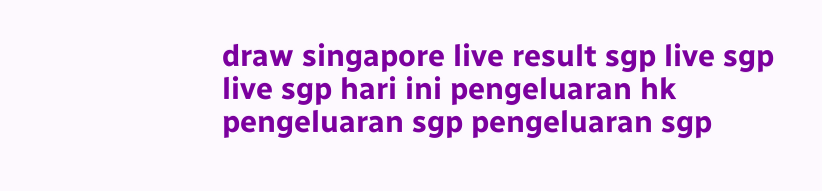draw singapore live result sgp live sgp live sgp hari ini pengeluaran hk pengeluaran sgp pengeluaran sgp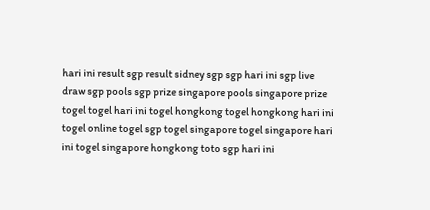hari ini result sgp result sidney sgp sgp hari ini sgp live draw sgp pools sgp prize singapore pools singapore prize togel togel hari ini togel hongkong togel hongkong hari ini togel online togel sgp togel singapore togel singapore hari ini togel singapore hongkong toto sgp hari ini